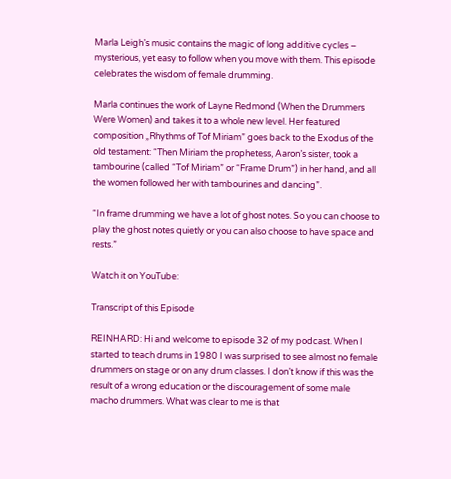Marla Leigh’s music contains the magic of long additive cycles – mysterious, yet easy to follow when you move with them. This episode celebrates the wisdom of female drumming.

Marla continues the work of Layne Redmond (When the Drummers Were Women) and takes it to a whole new level. Her featured composition „Rhythms of Tof Miriam” goes back to the Exodus of the old testament: “Then Miriam the prophetess, Aaron’s sister, took a tambourine (called “Tof Miriam” or “Frame Drum”) in her hand, and all the women followed her with tambourines and dancing”.

“In frame drumming we have a lot of ghost notes. So you can choose to play the ghost notes quietly or you can also choose to have space and rests.”

Watch it on YouTube:

Transcript of this Episode

REINHARD: Hi and welcome to episode 32 of my podcast. When I started to teach drums in 1980 I was surprised to see almost no female drummers on stage or on any drum classes. I don’t know if this was the result of a wrong education or the discouragement of some male macho drummers. What was clear to me is that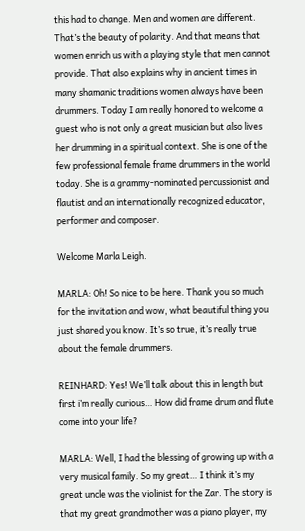this had to change. Men and women are different. That’s the beauty of polarity. And that means that women enrich us with a playing style that men cannot provide. That also explains why in ancient times in many shamanic traditions women always have been drummers. Today I am really honored to welcome a guest who is not only a great musician but also lives her drumming in a spiritual context. She is one of the few professional female frame drummers in the world today. She is a grammy-nominated percussionist and flautist and an internationally recognized educator, performer and composer.

Welcome Marla Leigh.

MARLA: Oh! So nice to be here. Thank you so much for the invitation and wow, what beautiful thing you just shared you know. It’s so true, it’s really true about the female drummers.

REINHARD: Yes! We’ll talk about this in length but first i’m really curious… How did frame drum and flute come into your life?

MARLA: Well, I had the blessing of growing up with a very musical family. So my great… I think it’s my great uncle was the violinist for the Zar. The story is that my great grandmother was a piano player, my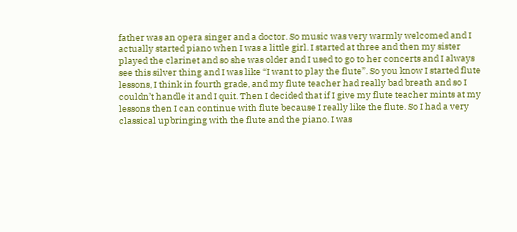father was an opera singer and a doctor. So music was very warmly welcomed and I actually started piano when I was a little girl. I started at three and then my sister played the clarinet and so she was older and I used to go to her concerts and I always see this silver thing and I was like “I want to play the flute”. So you know I started flute lessons, I think in fourth grade, and my flute teacher had really bad breath and so I couldn’t handle it and I quit. Then I decided that if I give my flute teacher mints at my lessons then I can continue with flute because I really like the flute. So I had a very classical upbringing with the flute and the piano. I was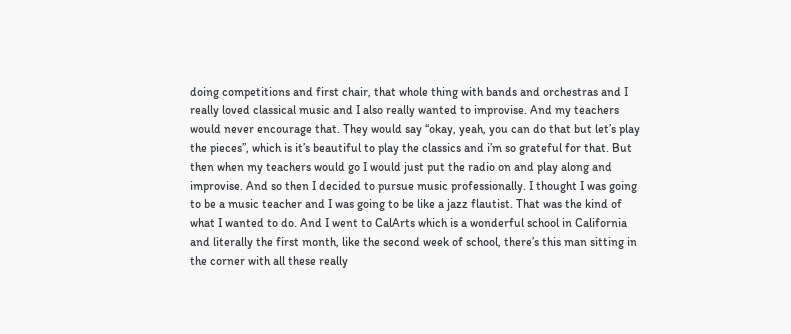doing competitions and first chair, that whole thing with bands and orchestras and I really loved classical music and I also really wanted to improvise. And my teachers would never encourage that. They would say “okay, yeah, you can do that but let’s play the pieces”, which is it’s beautiful to play the classics and i’m so grateful for that. But then when my teachers would go I would just put the radio on and play along and improvise. And so then I decided to pursue music professionally. I thought I was going to be a music teacher and I was going to be like a jazz flautist. That was the kind of what I wanted to do. And I went to CalArts which is a wonderful school in California and literally the first month, like the second week of school, there’s this man sitting in the corner with all these really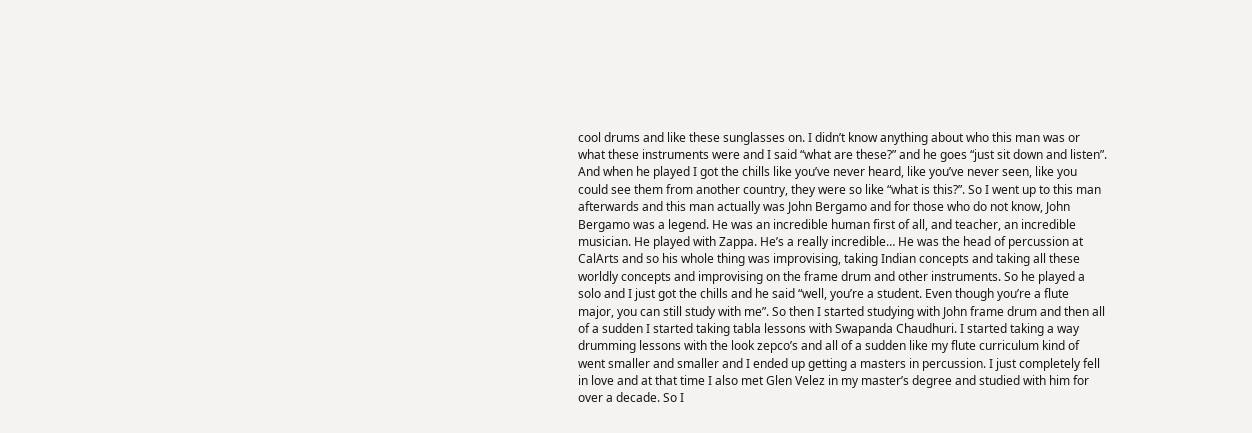cool drums and like these sunglasses on. I didn’t know anything about who this man was or what these instruments were and I said “what are these?” and he goes “just sit down and listen”. And when he played I got the chills like you’ve never heard, like you’ve never seen, like you could see them from another country, they were so like “what is this?”. So I went up to this man afterwards and this man actually was John Bergamo and for those who do not know, John Bergamo was a legend. He was an incredible human first of all, and teacher, an incredible musician. He played with Zappa. He’s a really incredible… He was the head of percussion at CalArts and so his whole thing was improvising, taking Indian concepts and taking all these worldly concepts and improvising on the frame drum and other instruments. So he played a solo and I just got the chills and he said “well, you’re a student. Even though you’re a flute major, you can still study with me”. So then I started studying with John frame drum and then all of a sudden I started taking tabla lessons with Swapanda Chaudhuri. I started taking a way drumming lessons with the look zepco’s and all of a sudden like my flute curriculum kind of went smaller and smaller and I ended up getting a masters in percussion. I just completely fell in love and at that time I also met Glen Velez in my master’s degree and studied with him for over a decade. So I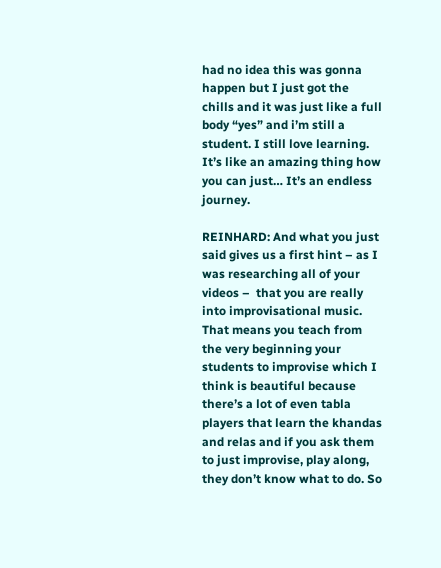had no idea this was gonna happen but I just got the chills and it was just like a full body “yes” and i’m still a student. I still love learning. It’s like an amazing thing how you can just… It’s an endless journey.

REINHARD: And what you just said gives us a first hint – as I was researching all of your videos –  that you are really into improvisational music. That means you teach from the very beginning your students to improvise which I think is beautiful because there’s a lot of even tabla players that learn the khandas and relas and if you ask them to just improvise, play along, they don’t know what to do. So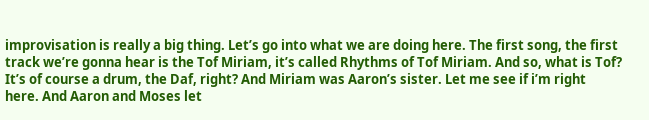improvisation is really a big thing. Let’s go into what we are doing here. The first song, the first track we’re gonna hear is the Tof Miriam, it’s called Rhythms of Tof Miriam. And so, what is Tof? It’s of course a drum, the Daf, right? And Miriam was Aaron’s sister. Let me see if i’m right here. And Aaron and Moses let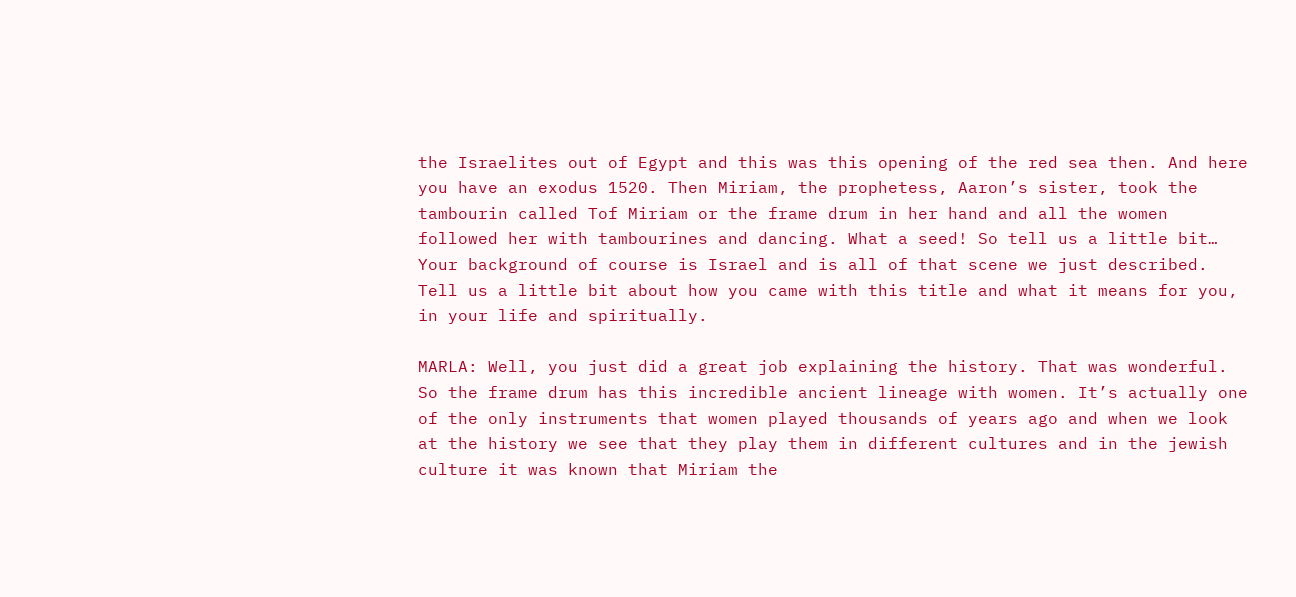the Israelites out of Egypt and this was this opening of the red sea then. And here you have an exodus 1520. Then Miriam, the prophetess, Aaron’s sister, took the tambourin called Tof Miriam or the frame drum in her hand and all the women followed her with tambourines and dancing. What a seed! So tell us a little bit… Your background of course is Israel and is all of that scene we just described. Tell us a little bit about how you came with this title and what it means for you, in your life and spiritually.

MARLA: Well, you just did a great job explaining the history. That was wonderful. So the frame drum has this incredible ancient lineage with women. It’s actually one of the only instruments that women played thousands of years ago and when we look at the history we see that they play them in different cultures and in the jewish culture it was known that Miriam the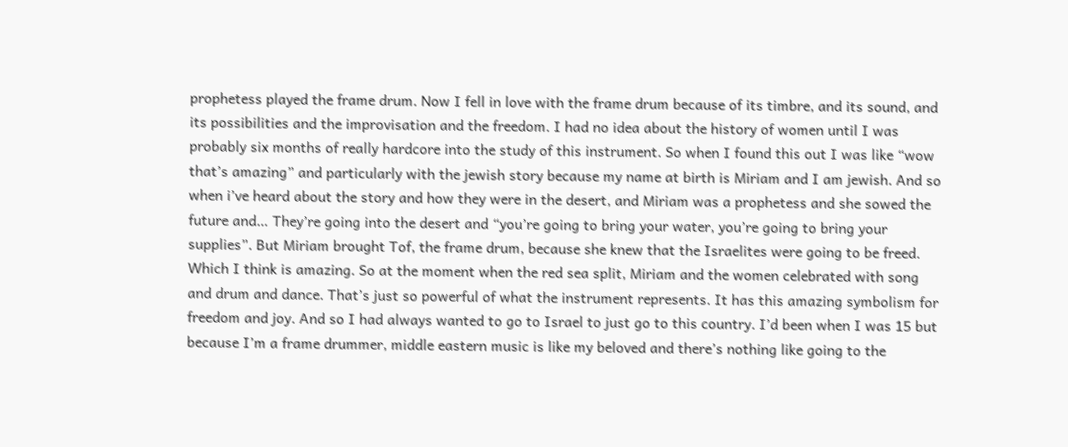prophetess played the frame drum. Now I fell in love with the frame drum because of its timbre, and its sound, and its possibilities and the improvisation and the freedom. I had no idea about the history of women until I was probably six months of really hardcore into the study of this instrument. So when I found this out I was like “wow that’s amazing” and particularly with the jewish story because my name at birth is Miriam and I am jewish. And so when i’ve heard about the story and how they were in the desert, and Miriam was a prophetess and she sowed the future and… They’re going into the desert and “you’re going to bring your water, you’re going to bring your supplies”. But Miriam brought Tof, the frame drum, because she knew that the Israelites were going to be freed. Which I think is amazing. So at the moment when the red sea split, Miriam and the women celebrated with song and drum and dance. That’s just so powerful of what the instrument represents. It has this amazing symbolism for freedom and joy. And so I had always wanted to go to Israel to just go to this country. I’d been when I was 15 but because I’m a frame drummer, middle eastern music is like my beloved and there’s nothing like going to the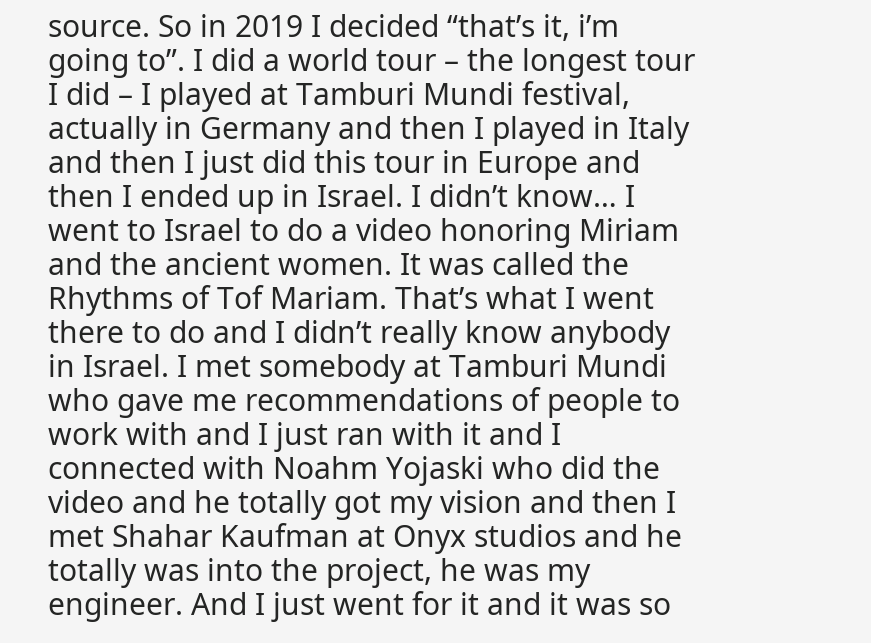source. So in 2019 I decided “that’s it, i’m going to”. I did a world tour – the longest tour I did – I played at Tamburi Mundi festival, actually in Germany and then I played in Italy and then I just did this tour in Europe and then I ended up in Israel. I didn’t know… I went to Israel to do a video honoring Miriam and the ancient women. It was called the Rhythms of Tof Mariam. That’s what I went there to do and I didn’t really know anybody in Israel. I met somebody at Tamburi Mundi who gave me recommendations of people to work with and I just ran with it and I connected with Noahm Yojaski who did the video and he totally got my vision and then I met Shahar Kaufman at Onyx studios and he totally was into the project, he was my engineer. And I just went for it and it was so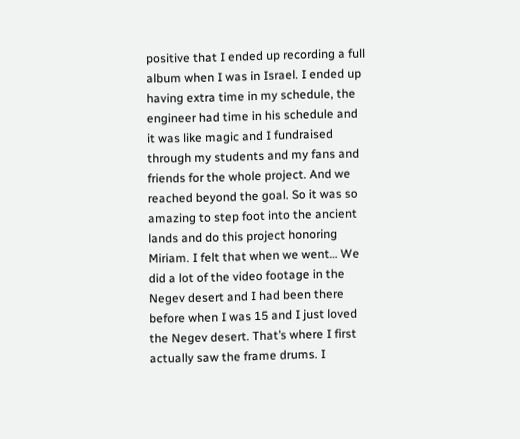positive that I ended up recording a full album when I was in Israel. I ended up having extra time in my schedule, the engineer had time in his schedule and it was like magic and I fundraised through my students and my fans and friends for the whole project. And we reached beyond the goal. So it was so amazing to step foot into the ancient lands and do this project honoring Miriam. I felt that when we went… We did a lot of the video footage in the Negev desert and I had been there before when I was 15 and I just loved the Negev desert. That’s where I first actually saw the frame drums. I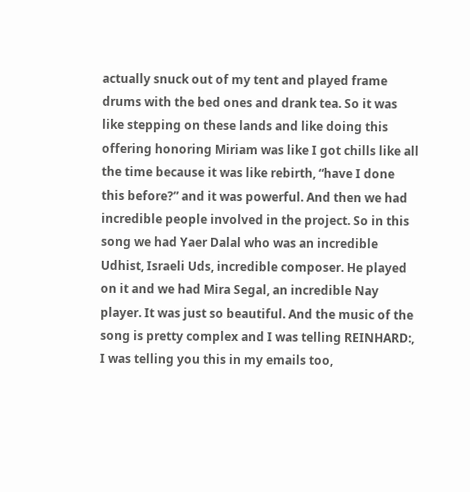actually snuck out of my tent and played frame drums with the bed ones and drank tea. So it was like stepping on these lands and like doing this offering honoring Miriam was like I got chills like all the time because it was like rebirth, “have I done this before?” and it was powerful. And then we had incredible people involved in the project. So in this song we had Yaer Dalal who was an incredible Udhist, Israeli Uds, incredible composer. He played on it and we had Mira Segal, an incredible Nay player. It was just so beautiful. And the music of the song is pretty complex and I was telling REINHARD:, I was telling you this in my emails too,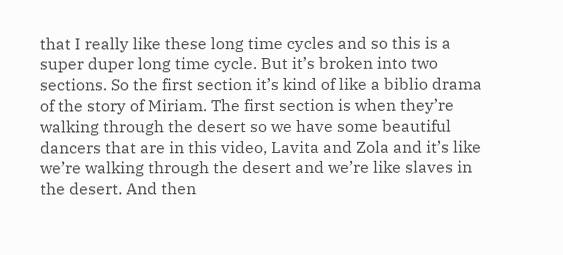that I really like these long time cycles and so this is a super duper long time cycle. But it’s broken into two sections. So the first section it’s kind of like a biblio drama of the story of Miriam. The first section is when they’re walking through the desert so we have some beautiful dancers that are in this video, Lavita and Zola and it’s like we’re walking through the desert and we’re like slaves in the desert. And then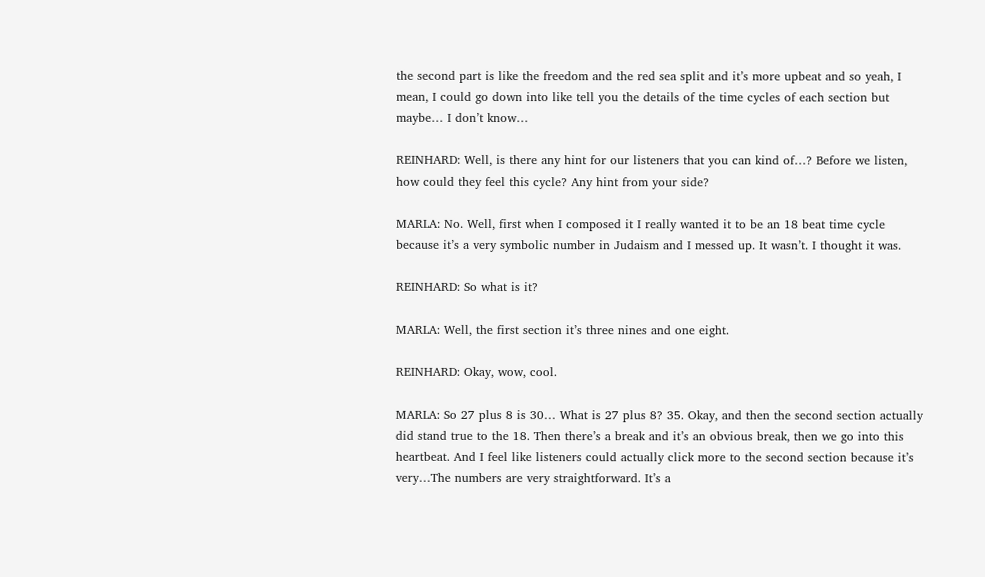the second part is like the freedom and the red sea split and it’s more upbeat and so yeah, I mean, I could go down into like tell you the details of the time cycles of each section but maybe… I don’t know…

REINHARD: Well, is there any hint for our listeners that you can kind of…? Before we listen, how could they feel this cycle? Any hint from your side?

MARLA: No. Well, first when I composed it I really wanted it to be an 18 beat time cycle because it’s a very symbolic number in Judaism and I messed up. It wasn’t. I thought it was.

REINHARD: So what is it?

MARLA: Well, the first section it’s three nines and one eight.

REINHARD: Okay, wow, cool.

MARLA: So 27 plus 8 is 30… What is 27 plus 8? 35. Okay, and then the second section actually did stand true to the 18. Then there’s a break and it’s an obvious break, then we go into this heartbeat. And I feel like listeners could actually click more to the second section because it’s very…The numbers are very straightforward. It’s a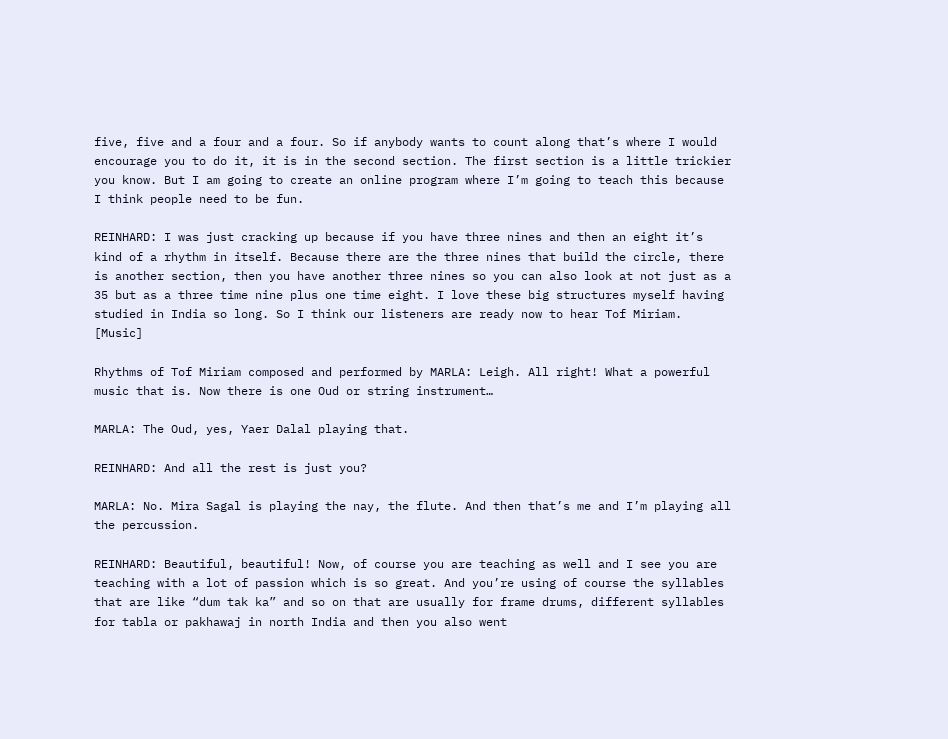five, five and a four and a four. So if anybody wants to count along that’s where I would encourage you to do it, it is in the second section. The first section is a little trickier you know. But I am going to create an online program where I’m going to teach this because I think people need to be fun.

REINHARD: I was just cracking up because if you have three nines and then an eight it’s kind of a rhythm in itself. Because there are the three nines that build the circle, there is another section, then you have another three nines so you can also look at not just as a 35 but as a three time nine plus one time eight. I love these big structures myself having studied in India so long. So I think our listeners are ready now to hear Tof Miriam. [Music]

Rhythms of Tof Miriam composed and performed by MARLA: Leigh. All right! What a powerful music that is. Now there is one Oud or string instrument…

MARLA: The Oud, yes, Yaer Dalal playing that.

REINHARD: And all the rest is just you?

MARLA: No. Mira Sagal is playing the nay, the flute. And then that’s me and I’m playing all the percussion.

REINHARD: Beautiful, beautiful! Now, of course you are teaching as well and I see you are teaching with a lot of passion which is so great. And you’re using of course the syllables that are like “dum tak ka” and so on that are usually for frame drums, different syllables for tabla or pakhawaj in north India and then you also went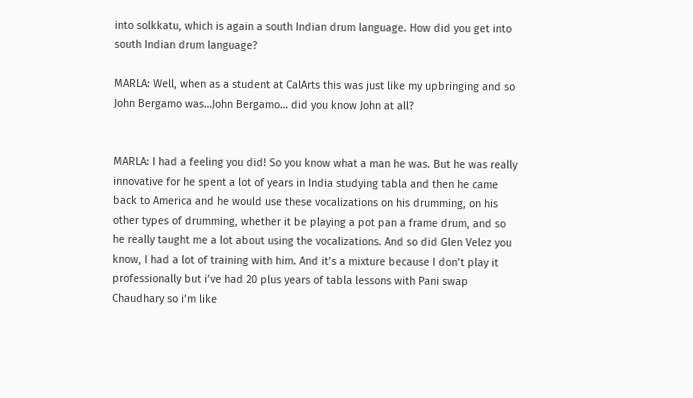into solkkatu, which is again a south Indian drum language. How did you get into south Indian drum language?

MARLA: Well, when as a student at CalArts this was just like my upbringing and so John Bergamo was…John Bergamo… did you know John at all?


MARLA: I had a feeling you did! So you know what a man he was. But he was really innovative for he spent a lot of years in India studying tabla and then he came back to America and he would use these vocalizations on his drumming, on his other types of drumming, whether it be playing a pot pan a frame drum, and so he really taught me a lot about using the vocalizations. And so did Glen Velez you know, I had a lot of training with him. And it’s a mixture because I don’t play it professionally but i’ve had 20 plus years of tabla lessons with Pani swap Chaudhary so i’m like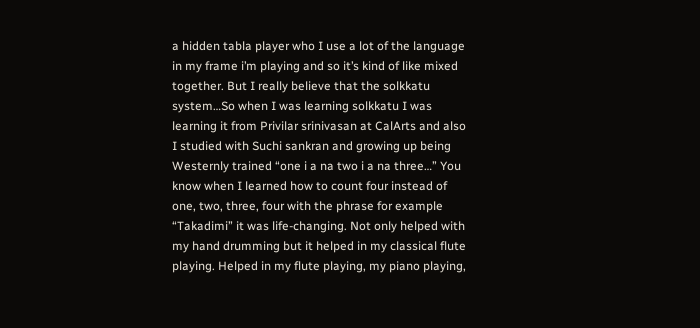a hidden tabla player who I use a lot of the language in my frame i’m playing and so it’s kind of like mixed together. But I really believe that the solkkatu system…So when I was learning solkkatu I was learning it from Privilar srinivasan at CalArts and also I studied with Suchi sankran and growing up being Westernly trained “one i a na two i a na three…” You know when I learned how to count four instead of one, two, three, four with the phrase for example “Takadimi” it was life-changing. Not only helped with my hand drumming but it helped in my classical flute playing. Helped in my flute playing, my piano playing,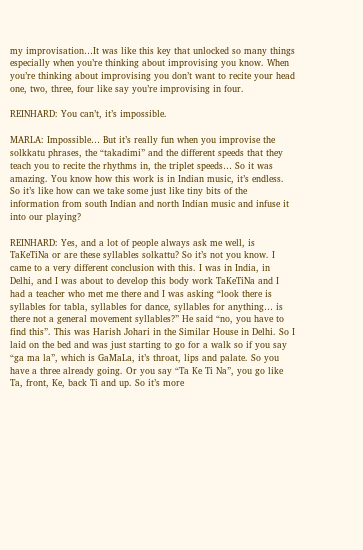my improvisation…It was like this key that unlocked so many things especially when you’re thinking about improvising you know. When you’re thinking about improvising you don’t want to recite your head one, two, three, four like say you’re improvising in four.

REINHARD: You can’t, it’s impossible.

MARLA: Impossible… But it’s really fun when you improvise the solkkatu phrases, the “takadimi” and the different speeds that they teach you to recite the rhythms in, the triplet speeds… So it was amazing. You know how this work is in Indian music, it’s endless. So it’s like how can we take some just like tiny bits of the information from south Indian and north Indian music and infuse it into our playing?

REINHARD: Yes, and a lot of people always ask me well, is TaKeTiNa or are these syllables solkattu? So it’s not you know. I came to a very different conclusion with this. I was in India, in Delhi, and I was about to develop this body work TaKeTiNa and I had a teacher who met me there and I was asking “look there is syllables for tabla, syllables for dance, syllables for anything… is there not a general movement syllables?” He said “no, you have to find this”. This was Harish Johari in the Similar House in Delhi. So I laid on the bed and was just starting to go for a walk so if you say “ga ma la”, which is GaMaLa, it’s throat, lips and palate. So you have a three already going. Or you say “Ta Ke Ti Na”, you go like Ta, front, Ke, back Ti and up. So it’s more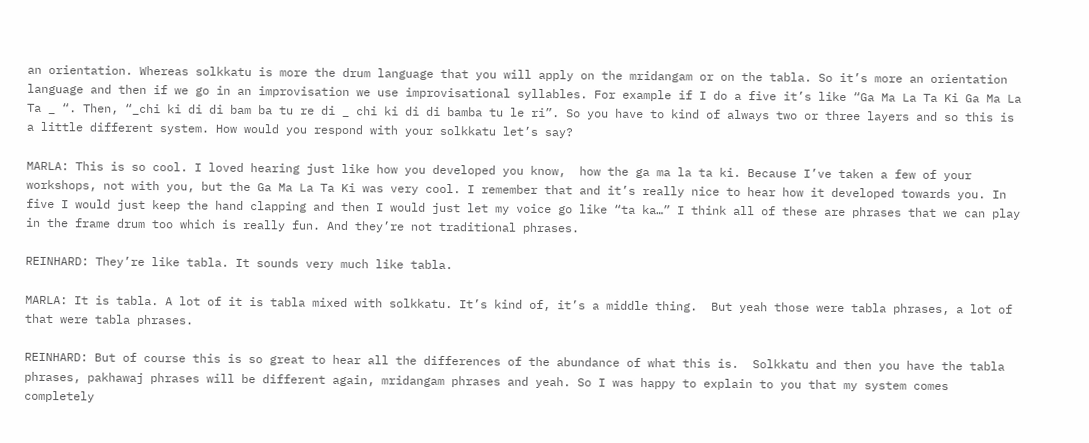an orientation. Whereas solkkatu is more the drum language that you will apply on the mridangam or on the tabla. So it’s more an orientation language and then if we go in an improvisation we use improvisational syllables. For example if I do a five it’s like “Ga Ma La Ta Ki Ga Ma La Ta _ “. Then, “_chi ki di di bam ba tu re di _ chi ki di di bamba tu le ri”. So you have to kind of always two or three layers and so this is a little different system. How would you respond with your solkkatu let’s say?

MARLA: This is so cool. I loved hearing just like how you developed you know,  how the ga ma la ta ki. Because I’ve taken a few of your workshops, not with you, but the Ga Ma La Ta Ki was very cool. I remember that and it’s really nice to hear how it developed towards you. In five I would just keep the hand clapping and then I would just let my voice go like “ta ka…” I think all of these are phrases that we can play in the frame drum too which is really fun. And they’re not traditional phrases.

REINHARD: They’re like tabla. It sounds very much like tabla.

MARLA: It is tabla. A lot of it is tabla mixed with solkkatu. It’s kind of, it’s a middle thing.  But yeah those were tabla phrases, a lot of that were tabla phrases.

REINHARD: But of course this is so great to hear all the differences of the abundance of what this is.  Solkkatu and then you have the tabla phrases, pakhawaj phrases will be different again, mridangam phrases and yeah. So I was happy to explain to you that my system comes completely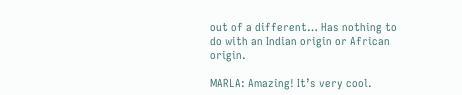out of a different… Has nothing to do with an Indian origin or African origin.

MARLA: Amazing! It’s very cool.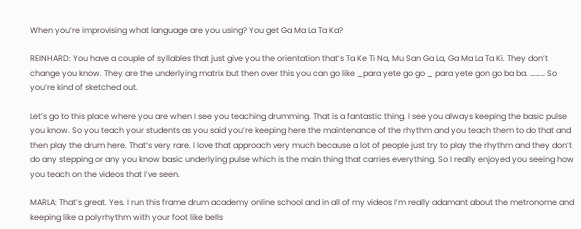When you’re improvising what language are you using? You get Ga Ma La Ta Ka?

REINHARD: You have a couple of syllables that just give you the orientation that’s Ta Ke Ti Na, Mu San Ga La, Ga Ma La Ta Ki. They don’t change you know. They are the underlying matrix but then over this you can go like _para yete go go _ para yete gon go ba ba. ……… So you’re kind of sketched out.

Let’s go to this place where you are when I see you teaching drumming. That is a fantastic thing. I see you always keeping the basic pulse you know. So you teach your students as you said you’re keeping here the maintenance of the rhythm and you teach them to do that and then play the drum here. That’s very rare. I love that approach very much because a lot of people just try to play the rhythm and they don’t do any stepping or any you know basic underlying pulse which is the main thing that carries everything. So I really enjoyed you seeing how you teach on the videos that I’ve seen.

MARLA: That’s great. Yes. I run this frame drum academy online school and in all of my videos I’m really adamant about the metronome and keeping like a polyrhythm with your foot like bells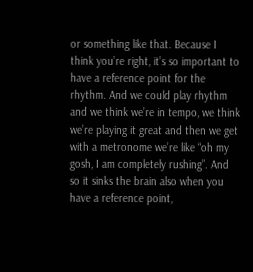or something like that. Because I think you’re right, it’s so important to have a reference point for the rhythm. And we could play rhythm and we think we’re in tempo, we think we’re playing it great and then we get with a metronome we’re like “oh my gosh, I am completely rushing”. And so it sinks the brain also when you have a reference point,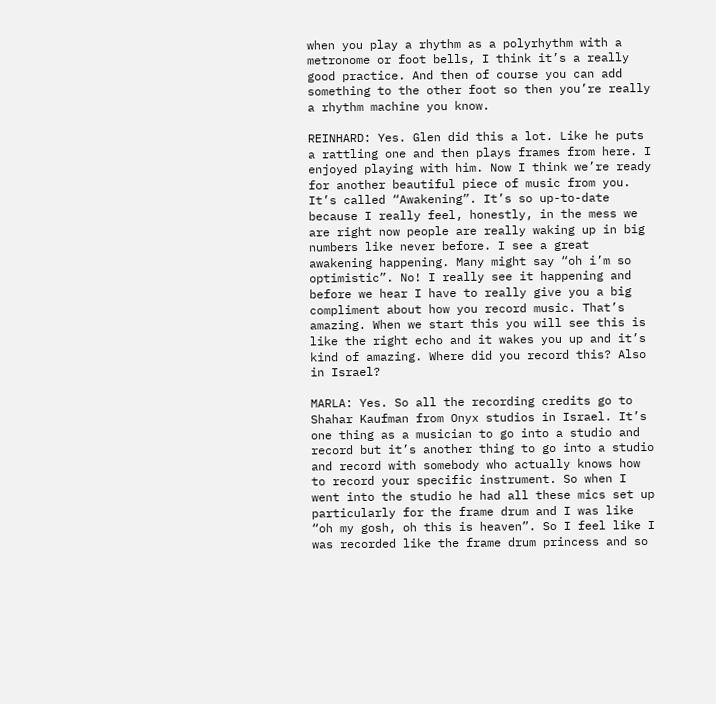when you play a rhythm as a polyrhythm with a metronome or foot bells, I think it’s a really good practice. And then of course you can add something to the other foot so then you’re really a rhythm machine you know.

REINHARD: Yes. Glen did this a lot. Like he puts a rattling one and then plays frames from here. I enjoyed playing with him. Now I think we’re ready for another beautiful piece of music from you. It’s called “Awakening”. It’s so up-to-date because I really feel, honestly, in the mess we are right now people are really waking up in big numbers like never before. I see a great awakening happening. Many might say “oh i’m so optimistic”. No! I really see it happening and before we hear I have to really give you a big compliment about how you record music. That’s amazing. When we start this you will see this is like the right echo and it wakes you up and it’s kind of amazing. Where did you record this? Also in Israel?

MARLA: Yes. So all the recording credits go to Shahar Kaufman from Onyx studios in Israel. It’s one thing as a musician to go into a studio and record but it’s another thing to go into a studio and record with somebody who actually knows how to record your specific instrument. So when I went into the studio he had all these mics set up particularly for the frame drum and I was like “oh my gosh, oh this is heaven”. So I feel like I was recorded like the frame drum princess and so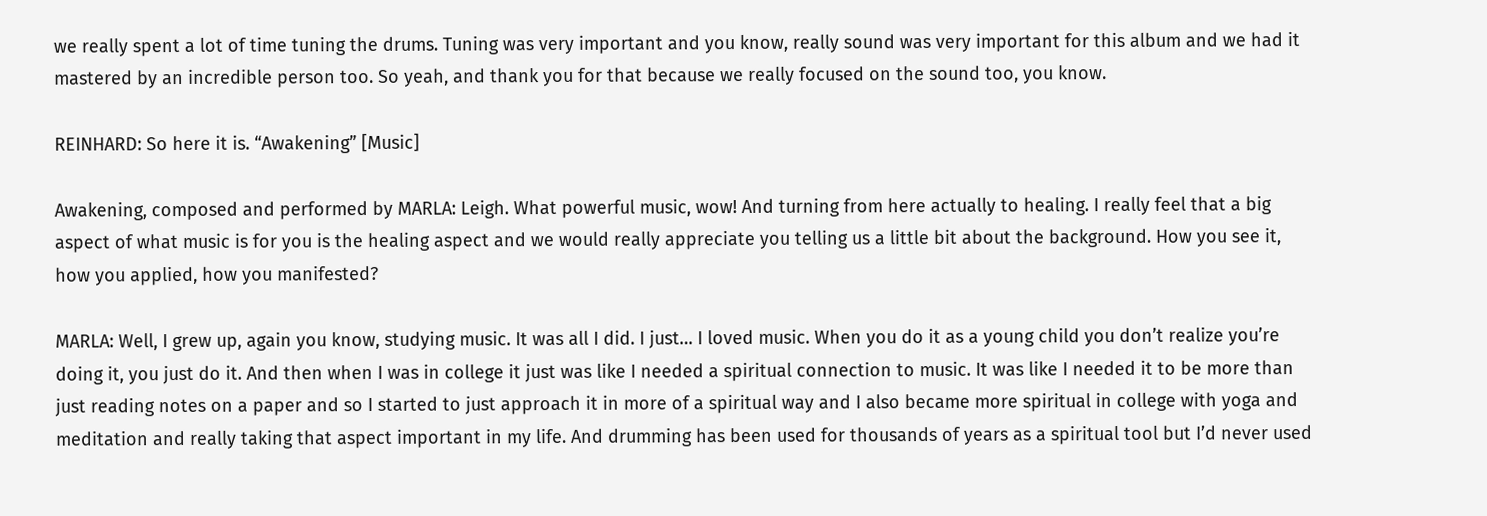we really spent a lot of time tuning the drums. Tuning was very important and you know, really sound was very important for this album and we had it mastered by an incredible person too. So yeah, and thank you for that because we really focused on the sound too, you know.

REINHARD: So here it is. “Awakening” [Music]

Awakening, composed and performed by MARLA: Leigh. What powerful music, wow! And turning from here actually to healing. I really feel that a big aspect of what music is for you is the healing aspect and we would really appreciate you telling us a little bit about the background. How you see it, how you applied, how you manifested?

MARLA: Well, I grew up, again you know, studying music. It was all I did. I just… I loved music. When you do it as a young child you don’t realize you’re doing it, you just do it. And then when I was in college it just was like I needed a spiritual connection to music. It was like I needed it to be more than just reading notes on a paper and so I started to just approach it in more of a spiritual way and I also became more spiritual in college with yoga and meditation and really taking that aspect important in my life. And drumming has been used for thousands of years as a spiritual tool but I’d never used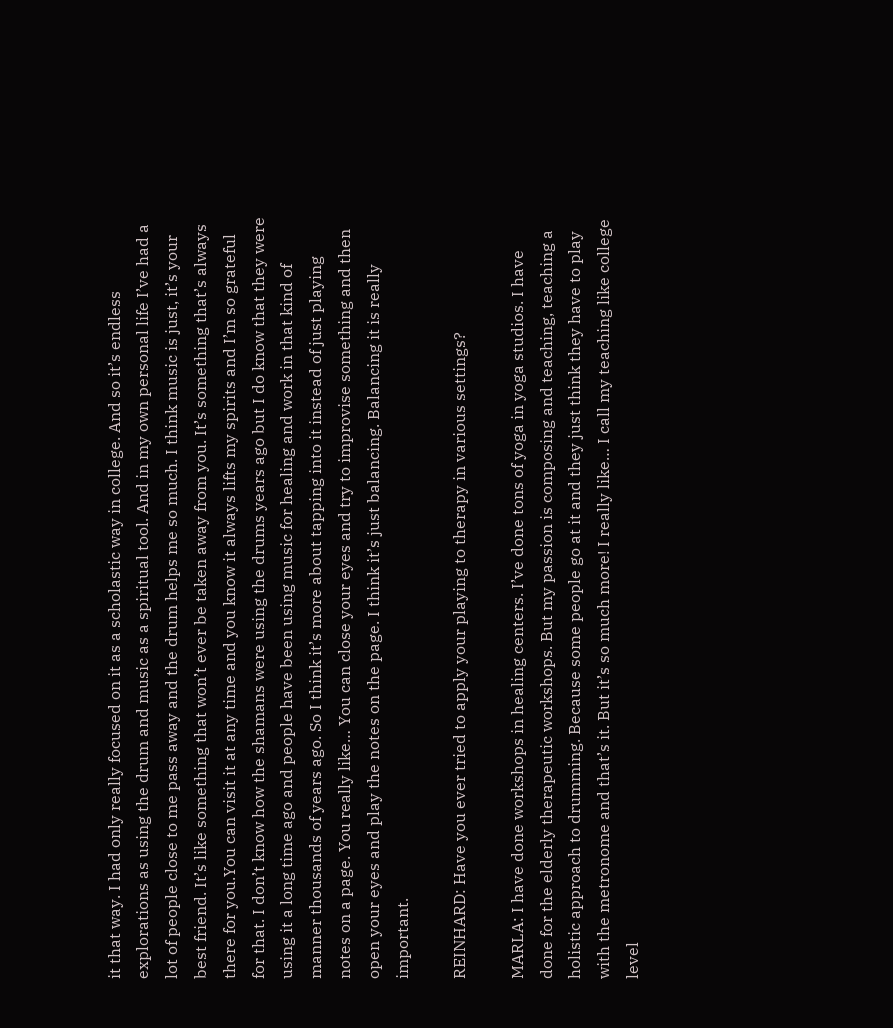it that way. I had only really focused on it as a scholastic way in college. And so it’s endless explorations as using the drum and music as a spiritual tool. And in my own personal life I’ve had a lot of people close to me pass away and the drum helps me so much. I think music is just, it’s your best friend. It’s like something that won’t ever be taken away from you. It’s something that’s always there for you.You can visit it at any time and you know it always lifts my spirits and I’m so grateful for that. I don’t know how the shamans were using the drums years ago but I do know that they were using it a long time ago and people have been using music for healing and work in that kind of manner thousands of years ago. So I think it’s more about tapping into it instead of just playing notes on a page. You really like… You can close your eyes and try to improvise something and then open your eyes and play the notes on the page. I think it’s just balancing. Balancing it is really important.

REINHARD: Have you ever tried to apply your playing to therapy in various settings?

MARLA: I have done workshops in healing centers. I’ve done tons of yoga in yoga studios. I have done for the elderly therapeutic workshops. But my passion is composing and teaching, teaching a holistic approach to drumming. Because some people go at it and they just think they have to play with the metronome and that’s it. But it’s so much more! I really like… I call my teaching like college level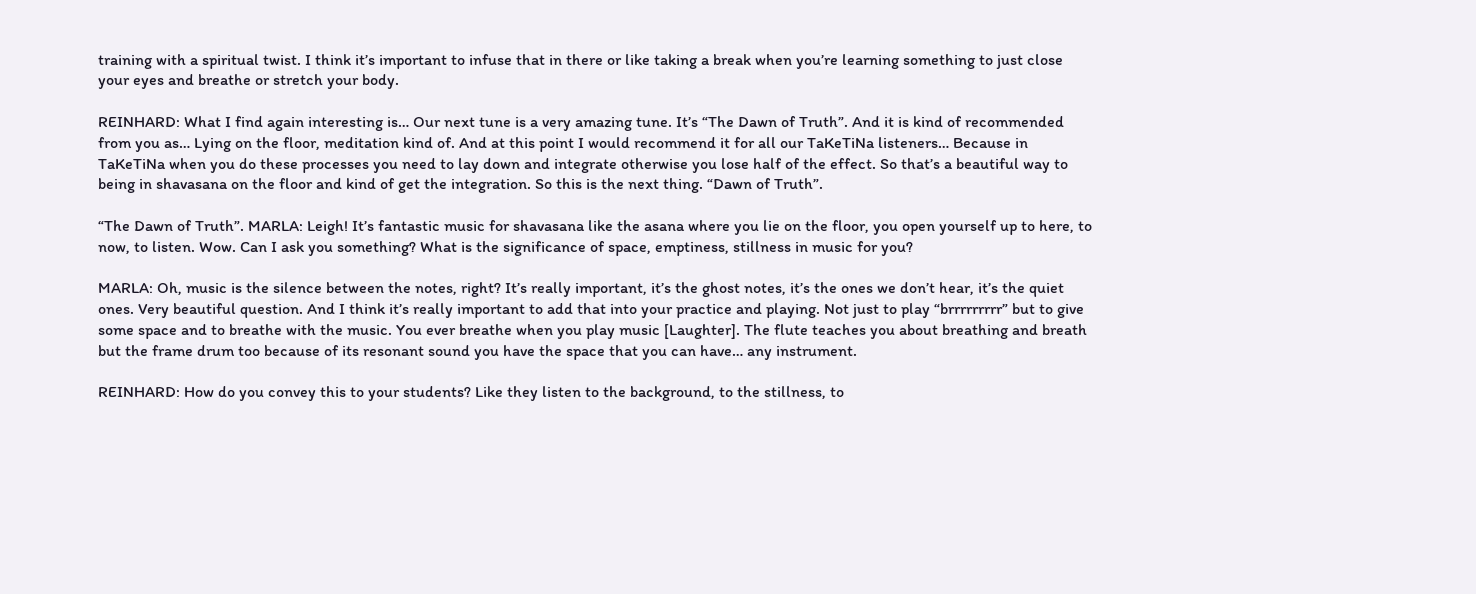training with a spiritual twist. I think it’s important to infuse that in there or like taking a break when you’re learning something to just close your eyes and breathe or stretch your body.

REINHARD: What I find again interesting is… Our next tune is a very amazing tune. It’s “The Dawn of Truth”. And it is kind of recommended from you as… Lying on the floor, meditation kind of. And at this point I would recommend it for all our TaKeTiNa listeners… Because in TaKeTiNa when you do these processes you need to lay down and integrate otherwise you lose half of the effect. So that’s a beautiful way to being in shavasana on the floor and kind of get the integration. So this is the next thing. “Dawn of Truth”.

“The Dawn of Truth”. MARLA: Leigh! It’s fantastic music for shavasana like the asana where you lie on the floor, you open yourself up to here, to now, to listen. Wow. Can I ask you something? What is the significance of space, emptiness, stillness in music for you?

MARLA: Oh, music is the silence between the notes, right? It’s really important, it’s the ghost notes, it’s the ones we don’t hear, it’s the quiet ones. Very beautiful question. And I think it’s really important to add that into your practice and playing. Not just to play “brrrrrrrrr” but to give some space and to breathe with the music. You ever breathe when you play music [Laughter]. The flute teaches you about breathing and breath but the frame drum too because of its resonant sound you have the space that you can have… any instrument.

REINHARD: How do you convey this to your students? Like they listen to the background, to the stillness, to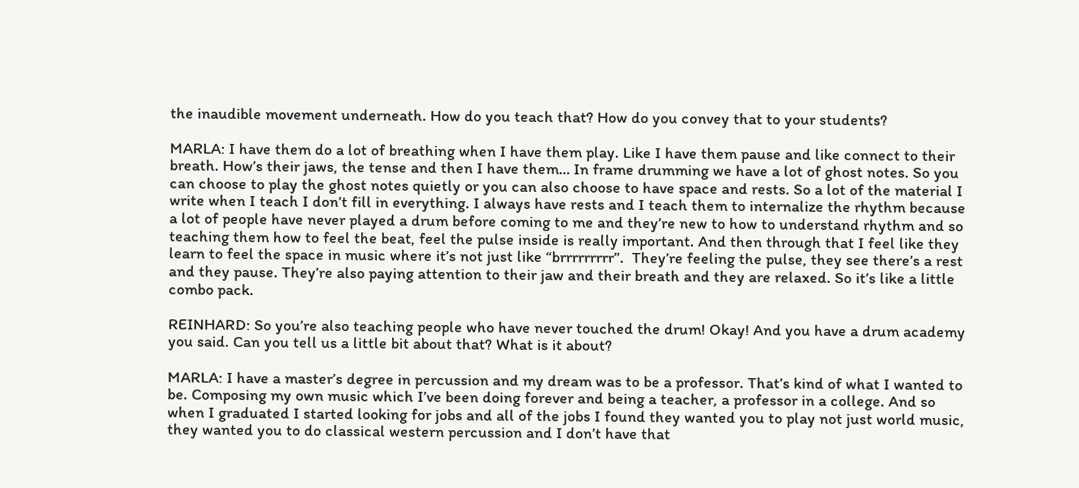the inaudible movement underneath. How do you teach that? How do you convey that to your students?

MARLA: I have them do a lot of breathing when I have them play. Like I have them pause and like connect to their breath. How’s their jaws, the tense and then I have them… In frame drumming we have a lot of ghost notes. So you can choose to play the ghost notes quietly or you can also choose to have space and rests. So a lot of the material I write when I teach I don’t fill in everything. I always have rests and I teach them to internalize the rhythm because a lot of people have never played a drum before coming to me and they’re new to how to understand rhythm and so teaching them how to feel the beat, feel the pulse inside is really important. And then through that I feel like they learn to feel the space in music where it’s not just like “brrrrrrrrr”.  They’re feeling the pulse, they see there’s a rest and they pause. They’re also paying attention to their jaw and their breath and they are relaxed. So it’s like a little combo pack.

REINHARD: So you’re also teaching people who have never touched the drum! Okay! And you have a drum academy you said. Can you tell us a little bit about that? What is it about?

MARLA: I have a master’s degree in percussion and my dream was to be a professor. That’s kind of what I wanted to be. Composing my own music which I’ve been doing forever and being a teacher, a professor in a college. And so when I graduated I started looking for jobs and all of the jobs I found they wanted you to play not just world music, they wanted you to do classical western percussion and I don’t have that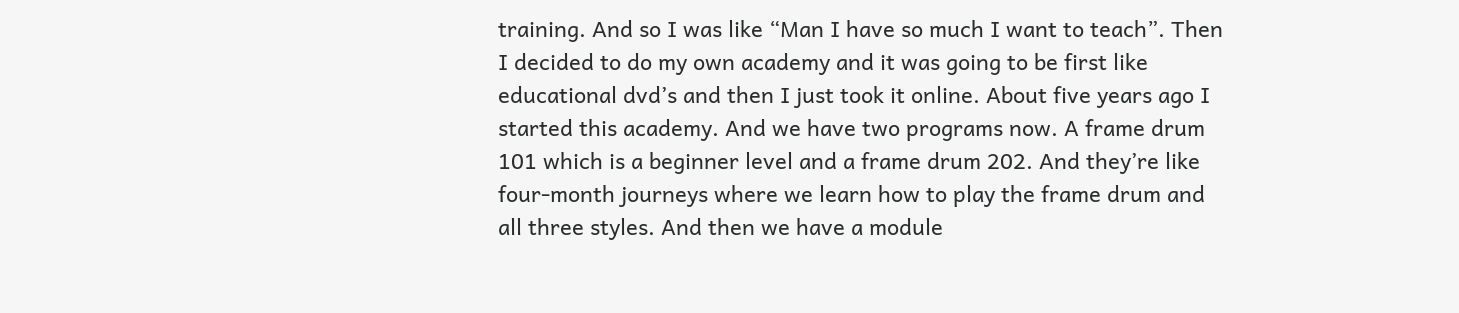training. And so I was like “Man I have so much I want to teach”. Then I decided to do my own academy and it was going to be first like educational dvd’s and then I just took it online. About five years ago I started this academy. And we have two programs now. A frame drum 101 which is a beginner level and a frame drum 202. And they’re like four-month journeys where we learn how to play the frame drum and all three styles. And then we have a module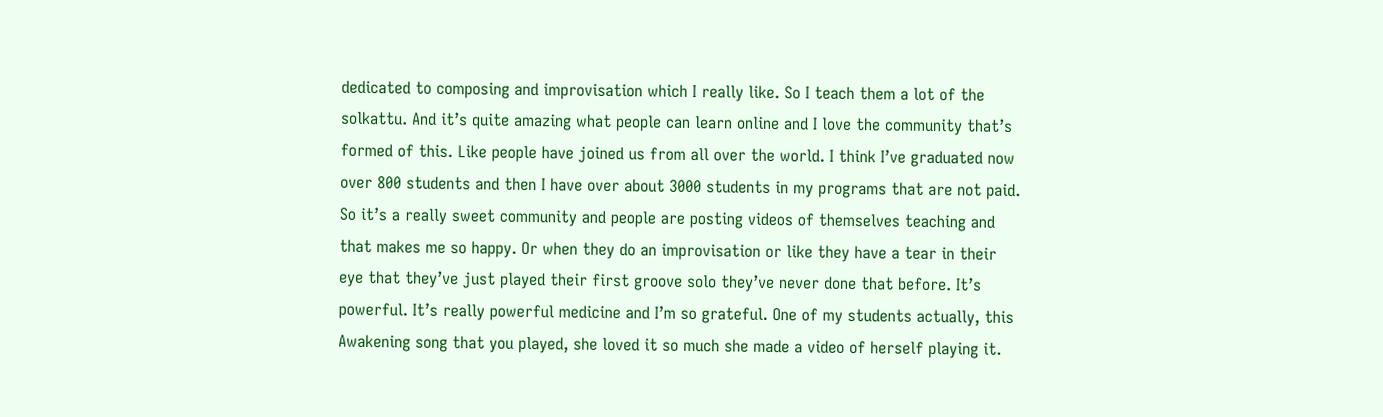dedicated to composing and improvisation which I really like. So I teach them a lot of the solkattu. And it’s quite amazing what people can learn online and I love the community that’s formed of this. Like people have joined us from all over the world. I think I’ve graduated now over 800 students and then I have over about 3000 students in my programs that are not paid. So it’s a really sweet community and people are posting videos of themselves teaching and that makes me so happy. Or when they do an improvisation or like they have a tear in their eye that they’ve just played their first groove solo they’ve never done that before. It’s powerful. It’s really powerful medicine and I’m so grateful. One of my students actually, this Awakening song that you played, she loved it so much she made a video of herself playing it.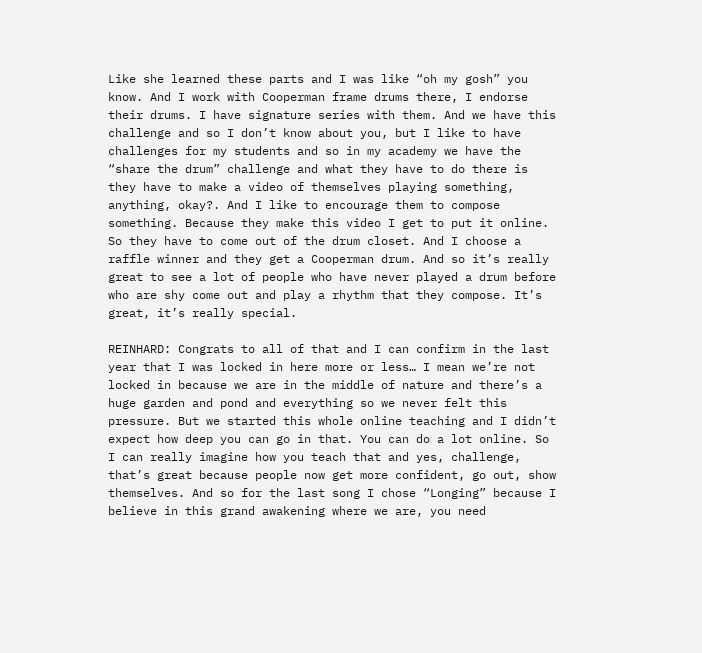Like she learned these parts and I was like “oh my gosh” you know. And I work with Cooperman frame drums there, I endorse their drums. I have signature series with them. And we have this challenge and so I don’t know about you, but I like to have challenges for my students and so in my academy we have the “share the drum” challenge and what they have to do there is they have to make a video of themselves playing something, anything, okay?. And I like to encourage them to compose something. Because they make this video I get to put it online. So they have to come out of the drum closet. And I choose a raffle winner and they get a Cooperman drum. And so it’s really great to see a lot of people who have never played a drum before who are shy come out and play a rhythm that they compose. It’s great, it’s really special.

REINHARD: Congrats to all of that and I can confirm in the last year that I was locked in here more or less… I mean we’re not locked in because we are in the middle of nature and there’s a huge garden and pond and everything so we never felt this pressure. But we started this whole online teaching and I didn’t expect how deep you can go in that. You can do a lot online. So I can really imagine how you teach that and yes, challenge, that’s great because people now get more confident, go out, show themselves. And so for the last song I chose “Longing” because I believe in this grand awakening where we are, you need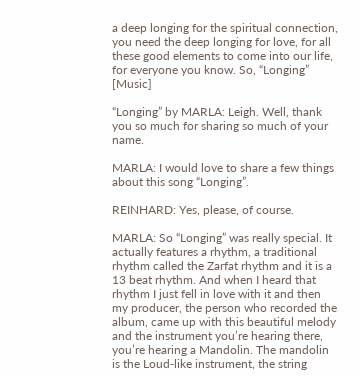a deep longing for the spiritual connection, you need the deep longing for love, for all these good elements to come into our life, for everyone you know. So, “Longing” [Music]

“Longing” by MARLA: Leigh. Well, thank you so much for sharing so much of your name.

MARLA: I would love to share a few things about this song “Longing”.

REINHARD: Yes, please, of course.

MARLA: So “Longing” was really special. It actually features a rhythm, a traditional rhythm called the Zarfat rhythm and it is a 13 beat rhythm. And when I heard that rhythm I just fell in love with it and then my producer, the person who recorded the album, came up with this beautiful melody and the instrument you’re hearing there, you’re hearing a Mandolin. The mandolin is the Loud-like instrument, the string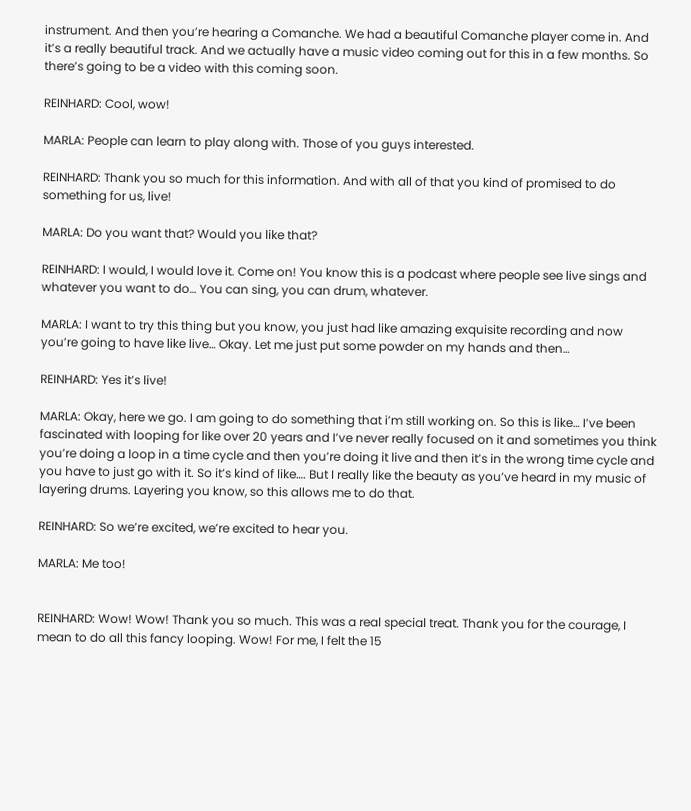instrument. And then you’re hearing a Comanche. We had a beautiful Comanche player come in. And it’s a really beautiful track. And we actually have a music video coming out for this in a few months. So there’s going to be a video with this coming soon.

REINHARD: Cool, wow!

MARLA: People can learn to play along with. Those of you guys interested.

REINHARD: Thank you so much for this information. And with all of that you kind of promised to do something for us, live!

MARLA: Do you want that? Would you like that?

REINHARD: I would, I would love it. Come on! You know this is a podcast where people see live sings and whatever you want to do… You can sing, you can drum, whatever.

MARLA: I want to try this thing but you know, you just had like amazing exquisite recording and now you’re going to have like live… Okay. Let me just put some powder on my hands and then…

REINHARD: Yes it’s live!

MARLA: Okay, here we go. I am going to do something that i’m still working on. So this is like… I’ve been fascinated with looping for like over 20 years and I’ve never really focused on it and sometimes you think you’re doing a loop in a time cycle and then you’re doing it live and then it’s in the wrong time cycle and you have to just go with it. So it’s kind of like…. But I really like the beauty as you’ve heard in my music of layering drums. Layering you know, so this allows me to do that.

REINHARD: So we’re excited, we’re excited to hear you.

MARLA: Me too!


REINHARD: Wow! Wow! Thank you so much. This was a real special treat. Thank you for the courage, I mean to do all this fancy looping. Wow! For me, I felt the 15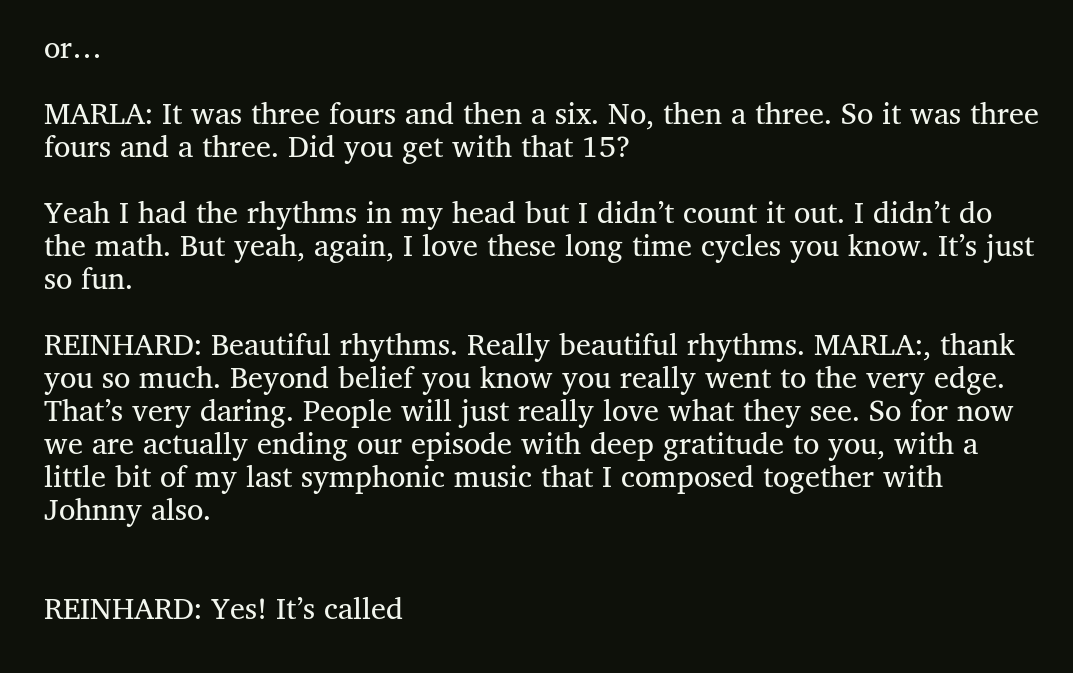or…

MARLA: It was three fours and then a six. No, then a three. So it was three fours and a three. Did you get with that 15?

Yeah I had the rhythms in my head but I didn’t count it out. I didn’t do the math. But yeah, again, I love these long time cycles you know. It’s just so fun.

REINHARD: Beautiful rhythms. Really beautiful rhythms. MARLA:, thank you so much. Beyond belief you know you really went to the very edge. That’s very daring. People will just really love what they see. So for now we are actually ending our episode with deep gratitude to you, with a little bit of my last symphonic music that I composed together with Johnny also.


REINHARD: Yes! It’s called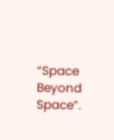“Space Beyond Space”.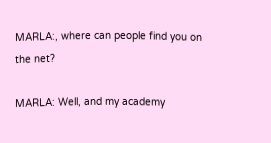MARLA:, where can people find you on the net?

MARLA: Well, and my academy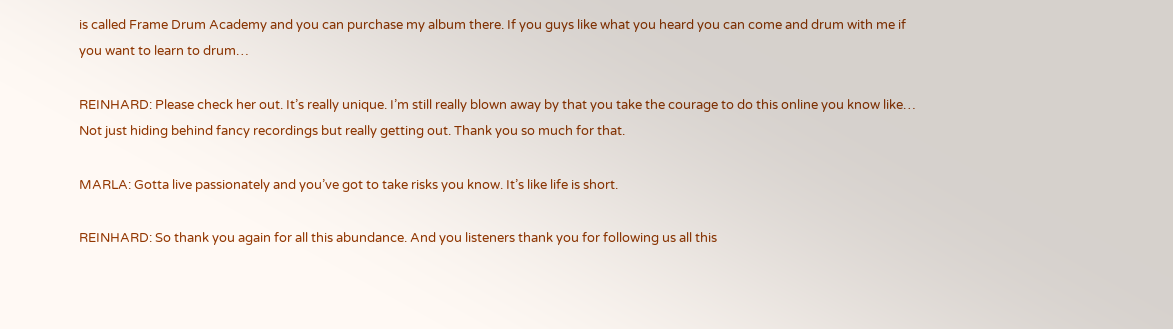is called Frame Drum Academy and you can purchase my album there. If you guys like what you heard you can come and drum with me if you want to learn to drum…

REINHARD: Please check her out. It’s really unique. I’m still really blown away by that you take the courage to do this online you know like… Not just hiding behind fancy recordings but really getting out. Thank you so much for that.

MARLA: Gotta live passionately and you’ve got to take risks you know. It’s like life is short.

REINHARD: So thank you again for all this abundance. And you listeners thank you for following us all this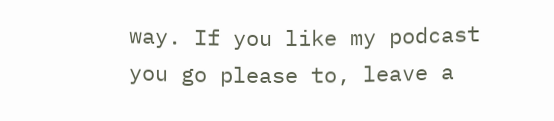way. If you like my podcast you go please to, leave a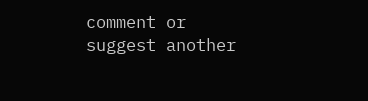comment or suggest another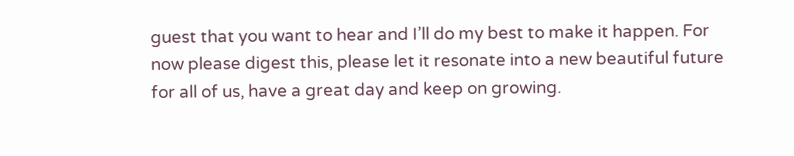guest that you want to hear and I’ll do my best to make it happen. For now please digest this, please let it resonate into a new beautiful future for all of us, have a great day and keep on growing.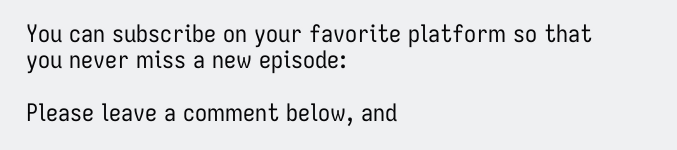You can subscribe on your favorite platform so that you never miss a new episode:

Please leave a comment below, and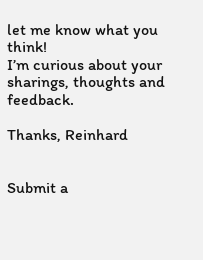let me know what you think!
I’m curious about your sharings, thoughts and feedback.

Thanks, Reinhard


Submit a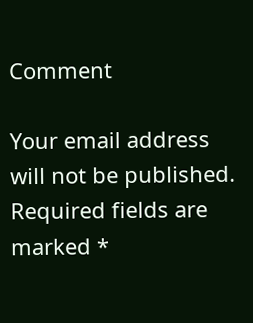Comment

Your email address will not be published. Required fields are marked *